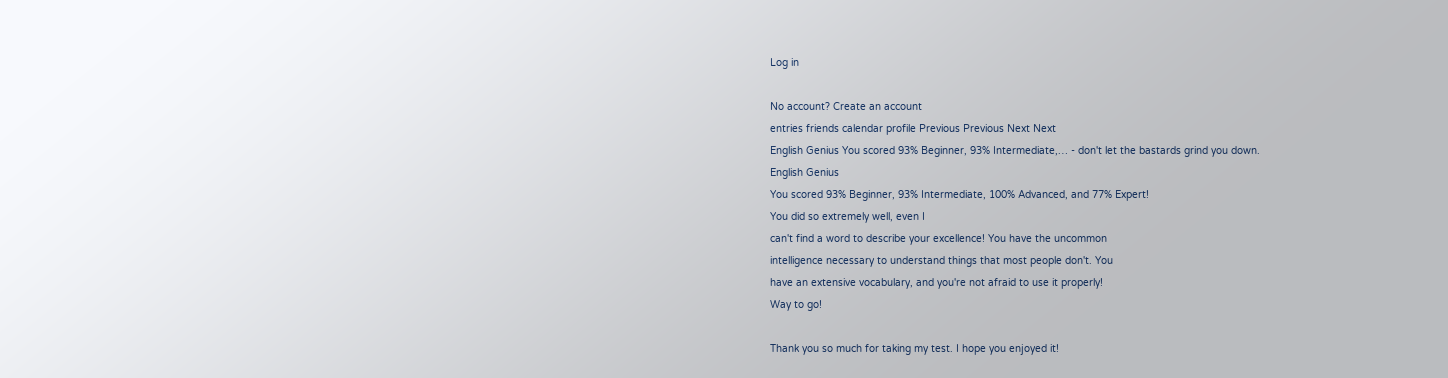Log in

No account? Create an account
entries friends calendar profile Previous Previous Next Next
English Genius You scored 93% Beginner, 93% Intermediate,… - don't let the bastards grind you down.
English Genius
You scored 93% Beginner, 93% Intermediate, 100% Advanced, and 77% Expert!
You did so extremely well, even I
can't find a word to describe your excellence! You have the uncommon
intelligence necessary to understand things that most people don't. You
have an extensive vocabulary, and you're not afraid to use it properly!
Way to go!

Thank you so much for taking my test. I hope you enjoyed it!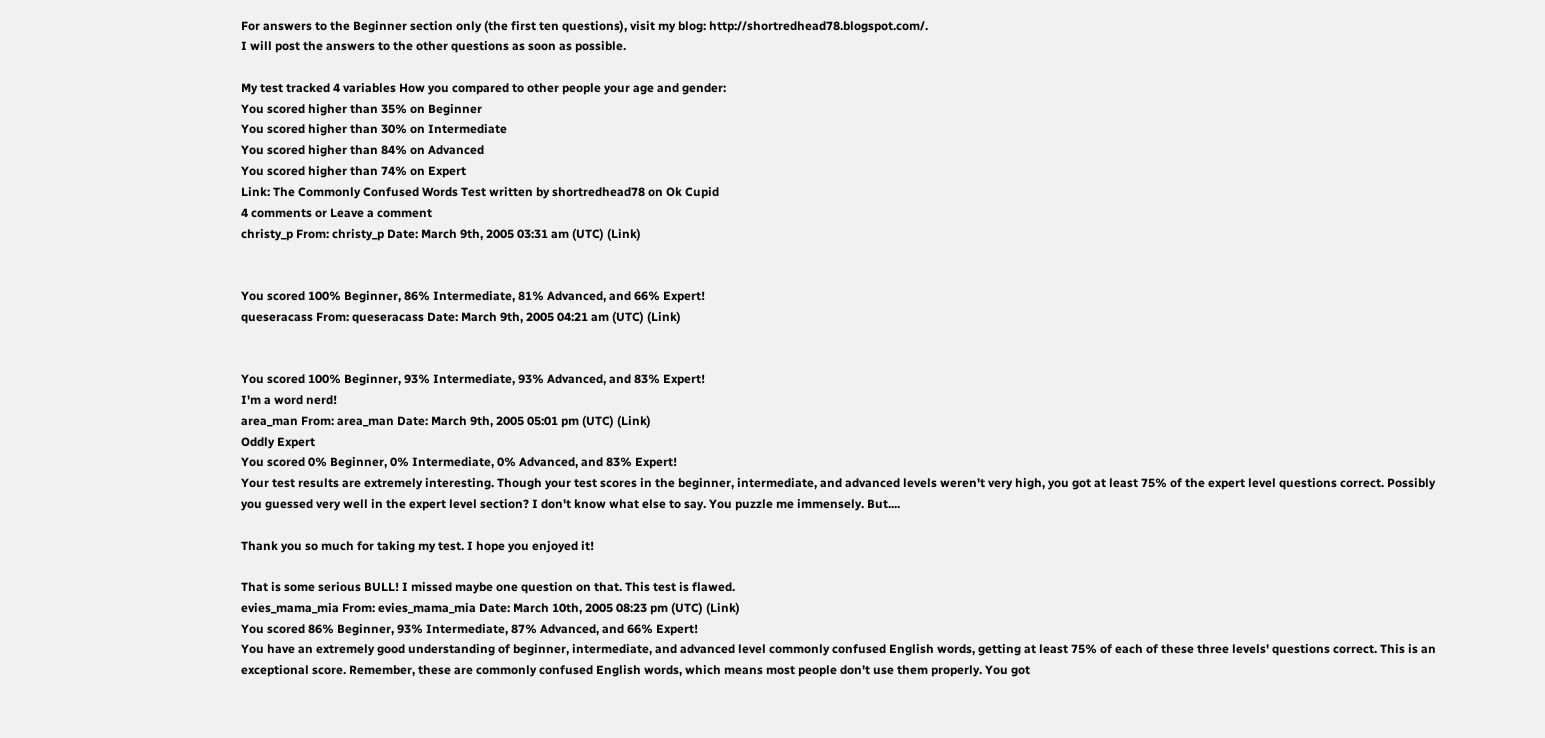For answers to the Beginner section only (the first ten questions), visit my blog: http://shortredhead78.blogspot.com/.
I will post the answers to the other questions as soon as possible.

My test tracked 4 variables How you compared to other people your age and gender:
You scored higher than 35% on Beginner
You scored higher than 30% on Intermediate
You scored higher than 84% on Advanced
You scored higher than 74% on Expert
Link: The Commonly Confused Words Test written by shortredhead78 on Ok Cupid
4 comments or Leave a comment
christy_p From: christy_p Date: March 9th, 2005 03:31 am (UTC) (Link)


You scored 100% Beginner, 86% Intermediate, 81% Advanced, and 66% Expert!
queseracass From: queseracass Date: March 9th, 2005 04:21 am (UTC) (Link)


You scored 100% Beginner, 93% Intermediate, 93% Advanced, and 83% Expert!
I'm a word nerd!
area_man From: area_man Date: March 9th, 2005 05:01 pm (UTC) (Link)
Oddly Expert
You scored 0% Beginner, 0% Intermediate, 0% Advanced, and 83% Expert!
Your test results are extremely interesting. Though your test scores in the beginner, intermediate, and advanced levels weren't very high, you got at least 75% of the expert level questions correct. Possibly you guessed very well in the expert level section? I don't know what else to say. You puzzle me immensely. But....

Thank you so much for taking my test. I hope you enjoyed it!

That is some serious BULL! I missed maybe one question on that. This test is flawed.
evies_mama_mia From: evies_mama_mia Date: March 10th, 2005 08:23 pm (UTC) (Link)
You scored 86% Beginner, 93% Intermediate, 87% Advanced, and 66% Expert!
You have an extremely good understanding of beginner, intermediate, and advanced level commonly confused English words, getting at least 75% of each of these three levels' questions correct. This is an exceptional score. Remember, these are commonly confused English words, which means most people don't use them properly. You got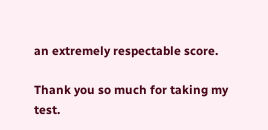an extremely respectable score.

Thank you so much for taking my test.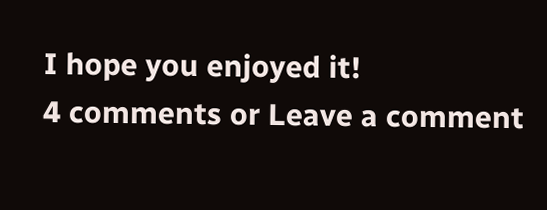I hope you enjoyed it!
4 comments or Leave a comment